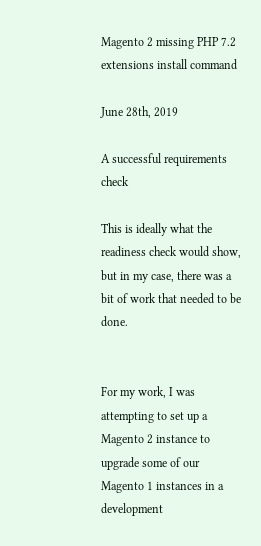Magento 2 missing PHP 7.2 extensions install command

June 28th, 2019

A successful requirements check

This is ideally what the readiness check would show, but in my case, there was a bit of work that needed to be done.


For my work, I was attempting to set up a Magento 2 instance to upgrade some of our Magento 1 instances in a development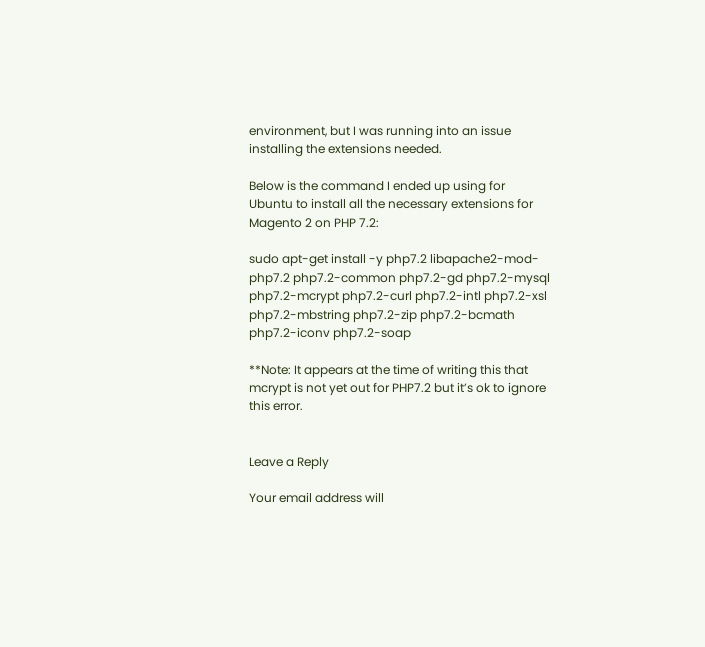environment, but I was running into an issue installing the extensions needed.

Below is the command I ended up using for Ubuntu to install all the necessary extensions for Magento 2 on PHP 7.2:

sudo apt-get install -y php7.2 libapache2-mod-php7.2 php7.2-common php7.2-gd php7.2-mysql php7.2-mcrypt php7.2-curl php7.2-intl php7.2-xsl php7.2-mbstring php7.2-zip php7.2-bcmath php7.2-iconv php7.2-soap

**Note: It appears at the time of writing this that mcrypt is not yet out for PHP7.2 but it’s ok to ignore this error.


Leave a Reply

Your email address will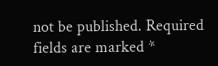not be published. Required fields are marked *